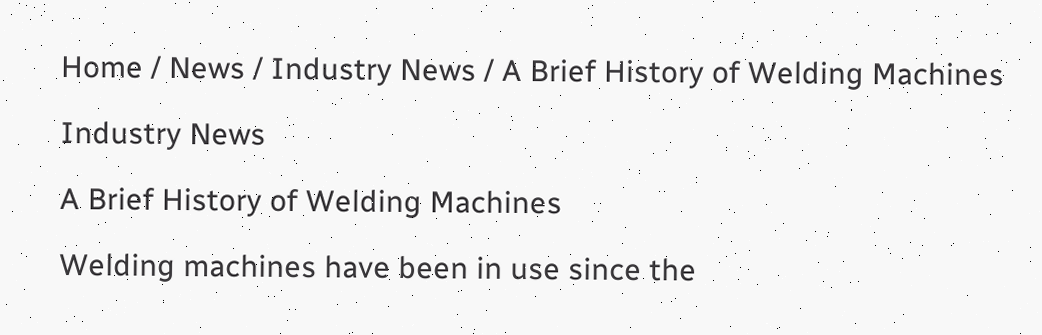Home / News / Industry News / A Brief History of Welding Machines

Industry News

A Brief History of Welding Machines

Welding machines have been in use since the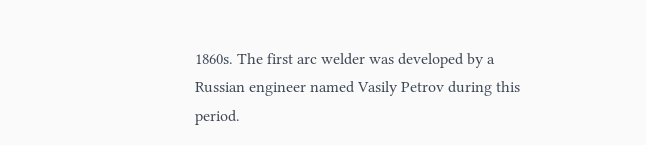1860s. The first arc welder was developed by a Russian engineer named Vasily Petrov during this period.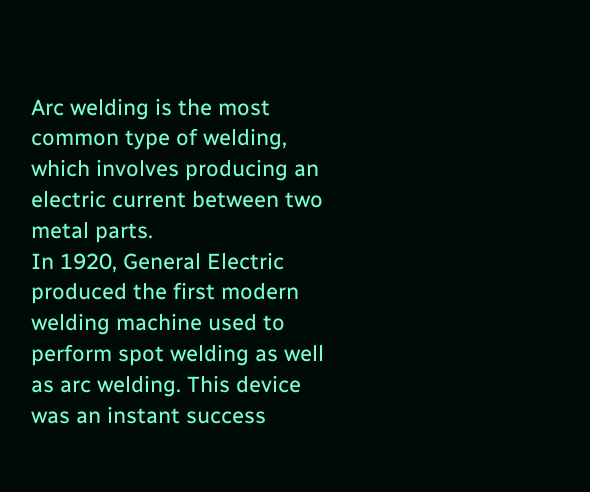Arc welding is the most common type of welding, which involves producing an electric current between two metal parts.
In 1920, General Electric produced the first modern welding machine used to perform spot welding as well as arc welding. This device was an instant success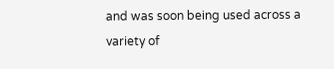and was soon being used across a variety of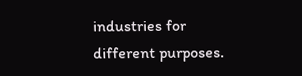industries for different purposes.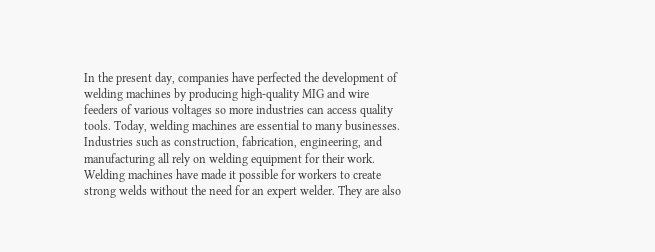In the present day, companies have perfected the development of welding machines by producing high-quality MIG and wire feeders of various voltages so more industries can access quality tools. Today, welding machines are essential to many businesses.
Industries such as construction, fabrication, engineering, and manufacturing all rely on welding equipment for their work. Welding machines have made it possible for workers to create strong welds without the need for an expert welder. They are also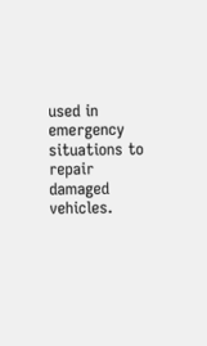used in emergency situations to repair damaged vehicles.